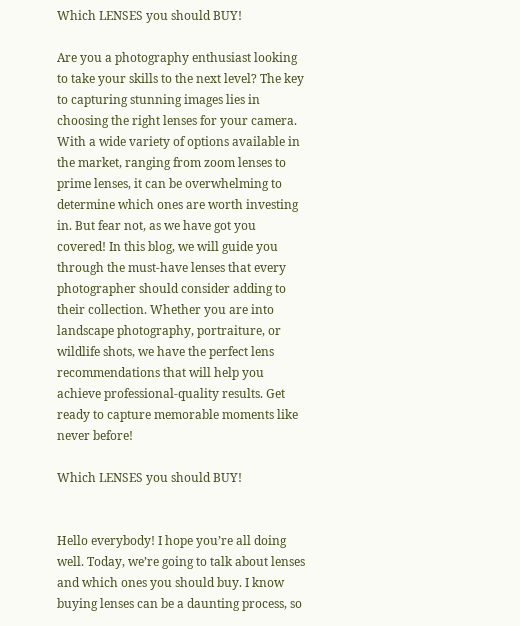Which LENSES you should BUY!

Are you a photography enthusiast looking to take your skills to the next level? The key to capturing stunning images lies in choosing the right lenses for your camera. With a wide variety of options available in the market, ranging from zoom lenses to prime lenses, it can be overwhelming to determine which ones are worth investing in. But fear not, as we have got you covered! In this blog, we will guide you through the must-have lenses that every photographer should consider adding to their collection. Whether you are into landscape photography, portraiture, or wildlife shots, we have the perfect lens recommendations that will help you achieve professional-quality results. Get ready to capture memorable moments like never before!

Which LENSES you should BUY!


Hello everybody! I hope you’re all doing well. Today, we’re going to talk about lenses and which ones you should buy. I know buying lenses can be a daunting process, so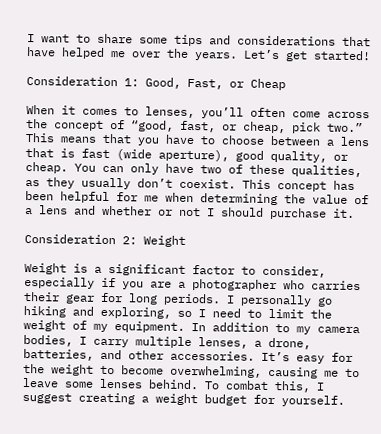I want to share some tips and considerations that have helped me over the years. Let’s get started!

Consideration 1: Good, Fast, or Cheap

When it comes to lenses, you’ll often come across the concept of “good, fast, or cheap, pick two.” This means that you have to choose between a lens that is fast (wide aperture), good quality, or cheap. You can only have two of these qualities, as they usually don’t coexist. This concept has been helpful for me when determining the value of a lens and whether or not I should purchase it.

Consideration 2: Weight

Weight is a significant factor to consider, especially if you are a photographer who carries their gear for long periods. I personally go hiking and exploring, so I need to limit the weight of my equipment. In addition to my camera bodies, I carry multiple lenses, a drone, batteries, and other accessories. It’s easy for the weight to become overwhelming, causing me to leave some lenses behind. To combat this, I suggest creating a weight budget for yourself.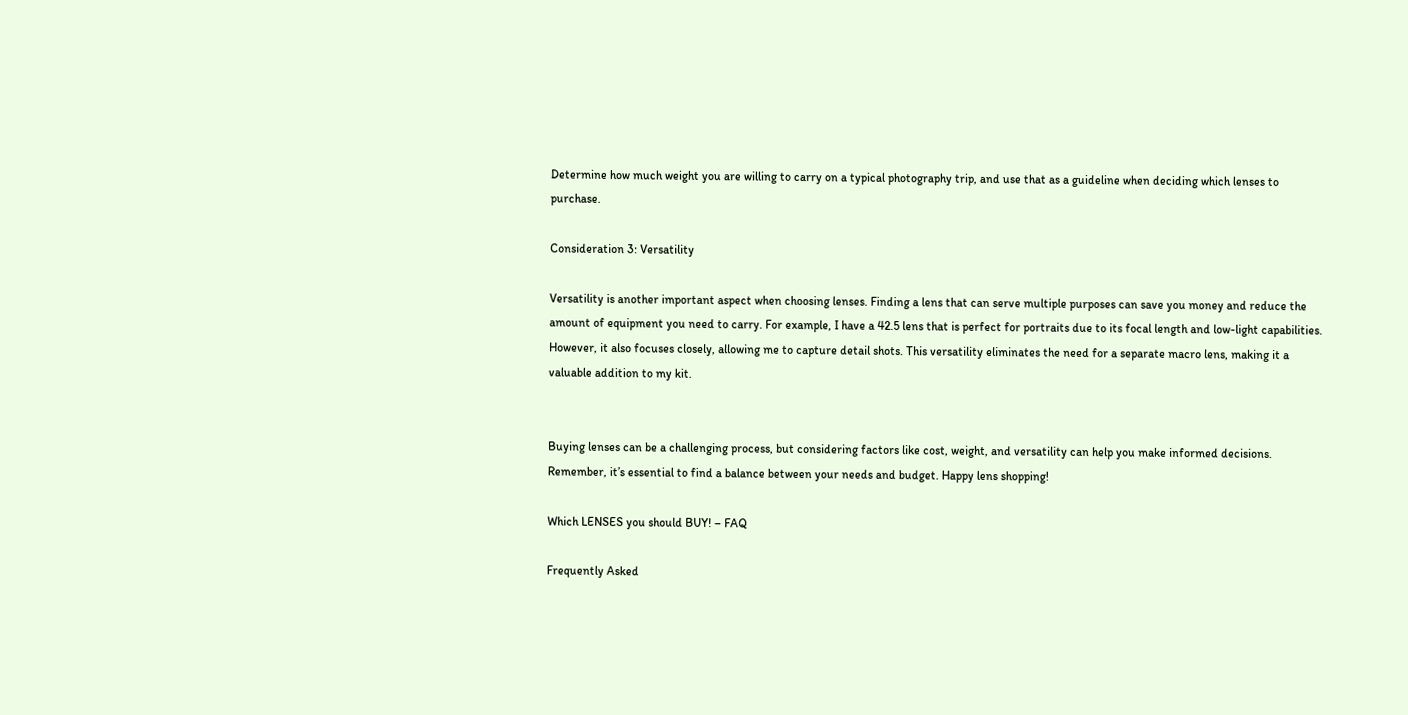Determine how much weight you are willing to carry on a typical photography trip, and use that as a guideline when deciding which lenses to purchase.

Consideration 3: Versatility

Versatility is another important aspect when choosing lenses. Finding a lens that can serve multiple purposes can save you money and reduce the amount of equipment you need to carry. For example, I have a 42.5 lens that is perfect for portraits due to its focal length and low-light capabilities. However, it also focuses closely, allowing me to capture detail shots. This versatility eliminates the need for a separate macro lens, making it a valuable addition to my kit.


Buying lenses can be a challenging process, but considering factors like cost, weight, and versatility can help you make informed decisions. Remember, it’s essential to find a balance between your needs and budget. Happy lens shopping!

Which LENSES you should BUY! – FAQ

Frequently Asked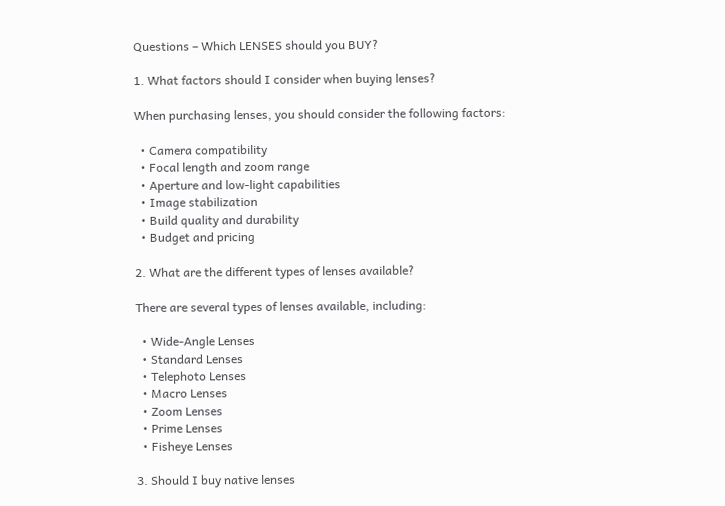Questions – Which LENSES should you BUY?

1. What factors should I consider when buying lenses?

When purchasing lenses, you should consider the following factors:

  • Camera compatibility
  • Focal length and zoom range
  • Aperture and low-light capabilities
  • Image stabilization
  • Build quality and durability
  • Budget and pricing

2. What are the different types of lenses available?

There are several types of lenses available, including:

  • Wide-Angle Lenses
  • Standard Lenses
  • Telephoto Lenses
  • Macro Lenses
  • Zoom Lenses
  • Prime Lenses
  • Fisheye Lenses

3. Should I buy native lenses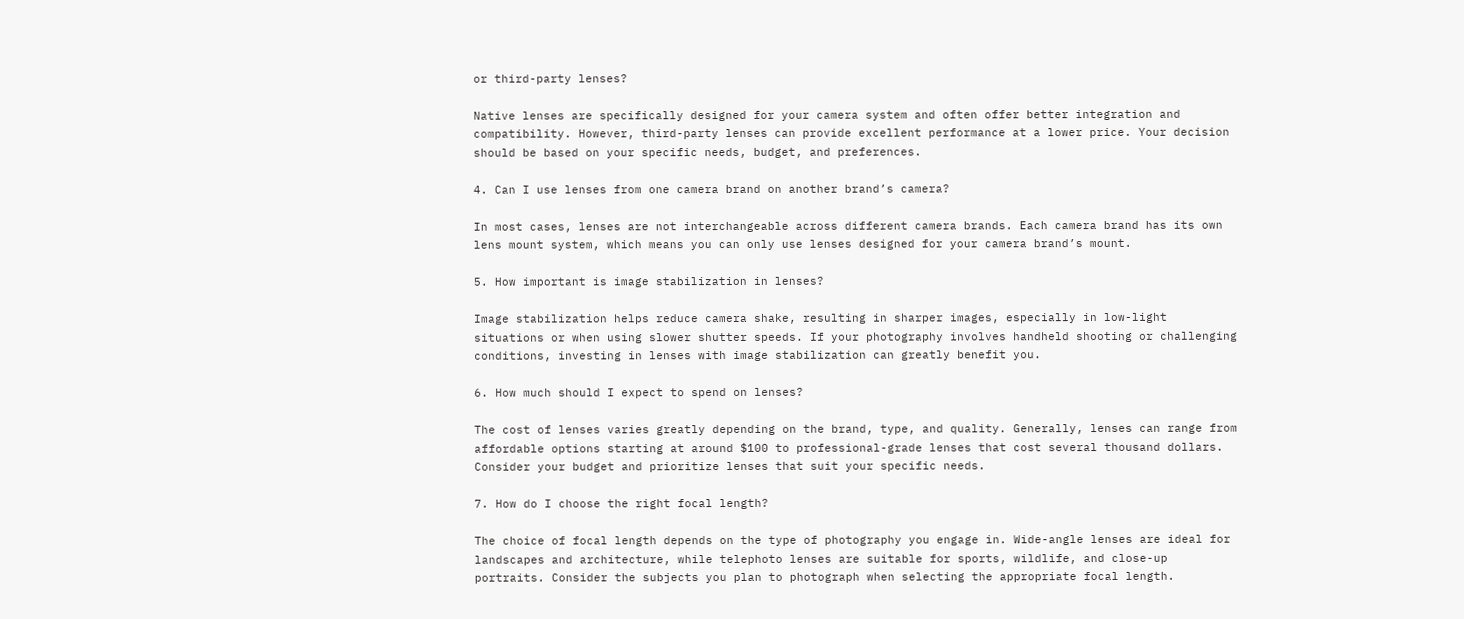or third-party lenses?

Native lenses are specifically designed for your camera system and often offer better integration and compatibility. However, third-party lenses can provide excellent performance at a lower price. Your decision should be based on your specific needs, budget, and preferences.

4. Can I use lenses from one camera brand on another brand’s camera?

In most cases, lenses are not interchangeable across different camera brands. Each camera brand has its own lens mount system, which means you can only use lenses designed for your camera brand’s mount.

5. How important is image stabilization in lenses?

Image stabilization helps reduce camera shake, resulting in sharper images, especially in low-light situations or when using slower shutter speeds. If your photography involves handheld shooting or challenging conditions, investing in lenses with image stabilization can greatly benefit you.

6. How much should I expect to spend on lenses?

The cost of lenses varies greatly depending on the brand, type, and quality. Generally, lenses can range from affordable options starting at around $100 to professional-grade lenses that cost several thousand dollars. Consider your budget and prioritize lenses that suit your specific needs.

7. How do I choose the right focal length?

The choice of focal length depends on the type of photography you engage in. Wide-angle lenses are ideal for landscapes and architecture, while telephoto lenses are suitable for sports, wildlife, and close-up portraits. Consider the subjects you plan to photograph when selecting the appropriate focal length.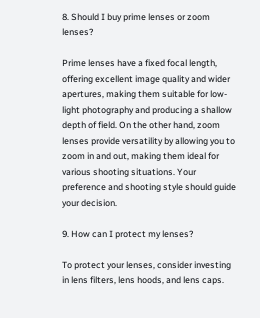8. Should I buy prime lenses or zoom lenses?

Prime lenses have a fixed focal length, offering excellent image quality and wider apertures, making them suitable for low-light photography and producing a shallow depth of field. On the other hand, zoom lenses provide versatility by allowing you to zoom in and out, making them ideal for various shooting situations. Your preference and shooting style should guide your decision.

9. How can I protect my lenses?

To protect your lenses, consider investing in lens filters, lens hoods, and lens caps.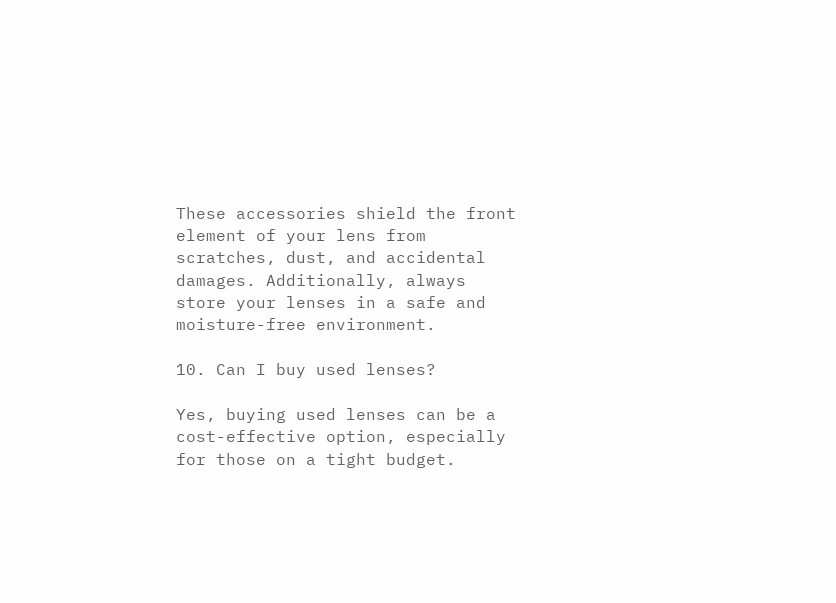These accessories shield the front element of your lens from scratches, dust, and accidental damages. Additionally, always store your lenses in a safe and moisture-free environment.

10. Can I buy used lenses?

Yes, buying used lenses can be a cost-effective option, especially for those on a tight budget.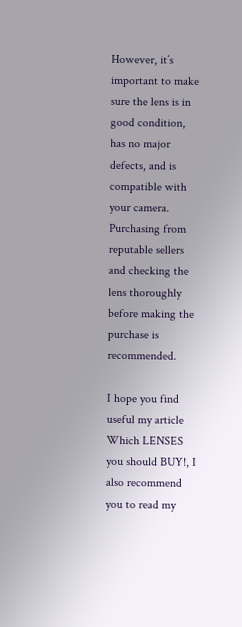However, it’s important to make sure the lens is in good condition, has no major defects, and is compatible with your camera. Purchasing from reputable sellers and checking the lens thoroughly before making the purchase is recommended.

I hope you find useful my article Which LENSES you should BUY!, I also recommend you to read my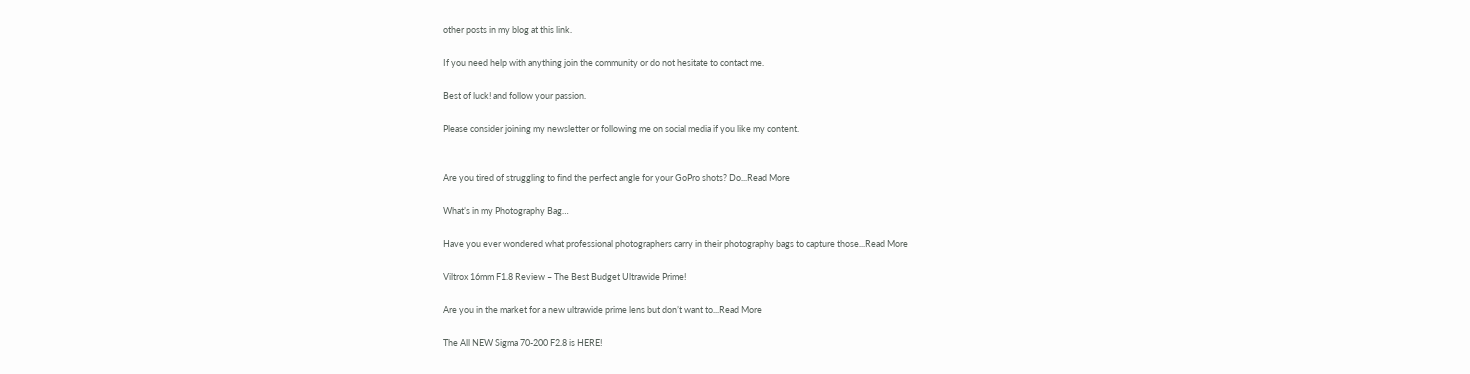other posts in my blog at this link.

If you need help with anything join the community or do not hesitate to contact me.

Best of luck! and follow your passion.

Please consider joining my newsletter or following me on social media if you like my content.


Are you tired of struggling to find the perfect angle for your GoPro shots? Do...Read More

What’s in my Photography Bag…

Have you ever wondered what professional photographers carry in their photography bags to capture those...Read More

Viltrox 16mm F1.8 Review – The Best Budget Ultrawide Prime!

Are you in the market for a new ultrawide prime lens but don’t want to...Read More

The All NEW Sigma 70-200 F2.8 is HERE!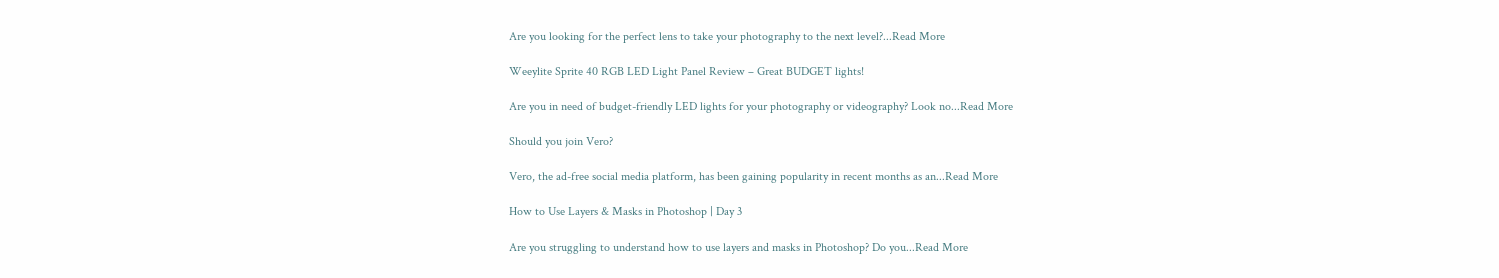Are you looking for the perfect lens to take your photography to the next level?...Read More

Weeylite Sprite 40 RGB LED Light Panel Review – Great BUDGET lights!

Are you in need of budget-friendly LED lights for your photography or videography? Look no...Read More

Should you join Vero?

Vero, the ad-free social media platform, has been gaining popularity in recent months as an...Read More

How to Use Layers & Masks in Photoshop | Day 3

Are you struggling to understand how to use layers and masks in Photoshop? Do you...Read More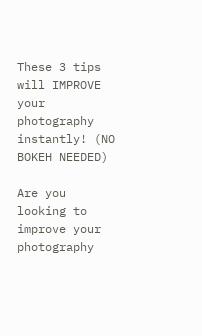These 3 tips will IMPROVE your photography instantly! (NO BOKEH NEEDED)

Are you looking to improve your photography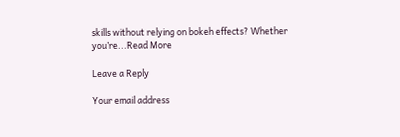skills without relying on bokeh effects? Whether you’re...Read More

Leave a Reply

Your email address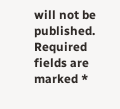will not be published. Required fields are marked *